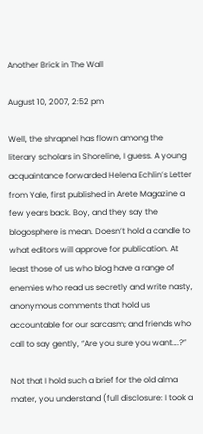Another Brick in The Wall

August 10, 2007, 2:52 pm

Well, the shrapnel has flown among the literary scholars in Shoreline, I guess. A young acquaintance forwarded Helena Echlin’s Letter from Yale, first published in Arete Magazine a few years back. Boy, and they say the blogosphere is mean. Doesn’t hold a candle to what editors will approve for publication. At least those of us who blog have a range of enemies who read us secretly and write nasty, anonymous comments that hold us accountable for our sarcasm; and friends who call to say gently, “Are you sure you want….?”

Not that I hold such a brief for the old alma mater, you understand (full disclosure: I took a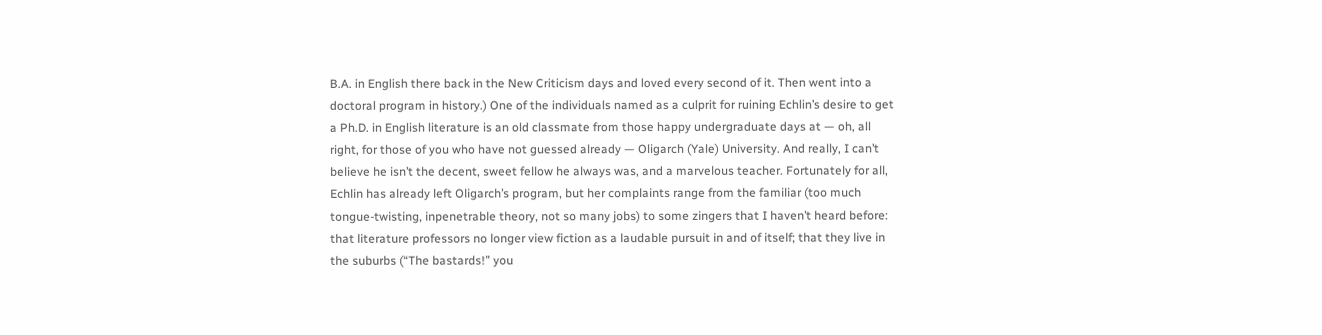B.A. in English there back in the New Criticism days and loved every second of it. Then went into a doctoral program in history.) One of the individuals named as a culprit for ruining Echlin’s desire to get a Ph.D. in English literature is an old classmate from those happy undergraduate days at — oh, all right, for those of you who have not guessed already — Oligarch (Yale) University. And really, I can’t believe he isn’t the decent, sweet fellow he always was, and a marvelous teacher. Fortunately for all, Echlin has already left Oligarch’s program, but her complaints range from the familiar (too much tongue-twisting, inpenetrable theory, not so many jobs) to some zingers that I haven’t heard before: that literature professors no longer view fiction as a laudable pursuit in and of itself; that they live in the suburbs (“The bastards!” you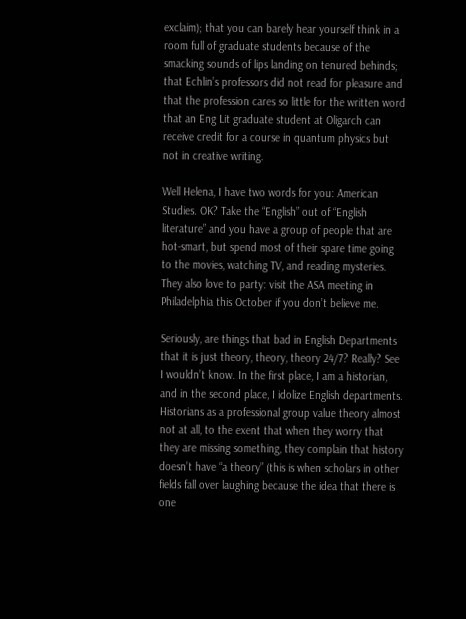exclaim); that you can barely hear yourself think in a room full of graduate students because of the smacking sounds of lips landing on tenured behinds; that Echlin’s professors did not read for pleasure and that the profession cares so little for the written word that an Eng Lit graduate student at Oligarch can receive credit for a course in quantum physics but not in creative writing.

Well Helena, I have two words for you: American Studies. OK? Take the “English” out of “English literature” and you have a group of people that are hot-smart, but spend most of their spare time going to the movies, watching TV, and reading mysteries. They also love to party: visit the ASA meeting in Philadelphia this October if you don’t believe me.

Seriously, are things that bad in English Departments that it is just theory, theory, theory 24/7? Really? See I wouldn’t know. In the first place, I am a historian, and in the second place, I idolize English departments. Historians as a professional group value theory almost not at all, to the exent that when they worry that they are missing something, they complain that history doesn’t have “a theory” (this is when scholars in other fields fall over laughing because the idea that there is one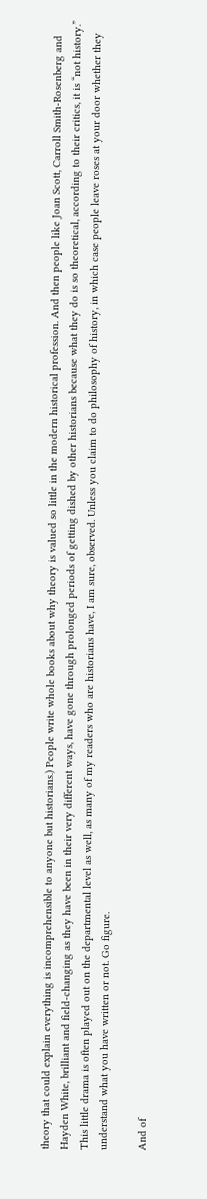theory that could explain everything is incomprehensible to anyone but historians.) People write whole books about why theory is valued so little in the modern historical profession. And then people like Joan Scott, Carroll Smith-Rosenberg and Hayden White, brilliant and field-changing as they have been in their very different ways, have gone through prolonged periods of getting dished by other historians because what they do is so theoretical, according to their critics, it is “not history.” This little drama is often played out on the departmental level as well, as many of my readers who are historians have, I am sure, observed. Unless you claim to do philosophy of history, in which case people leave roses at your door whether they understand what you have written or not. Go figure.

And of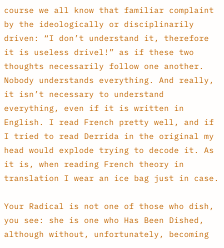course we all know that familiar complaint by the ideologically or disciplinarily driven: “I don’t understand it, therefore it is useless drivel!” as if these two thoughts necessarily follow one another. Nobody understands everything. And really, it isn’t necessary to understand everything, even if it is written in English. I read French pretty well, and if I tried to read Derrida in the original my head would explode trying to decode it. As it is, when reading French theory in translation I wear an ice bag just in case.

Your Radical is not one of those who dish, you see: she is one who Has Been Dished, although without, unfortunately, becoming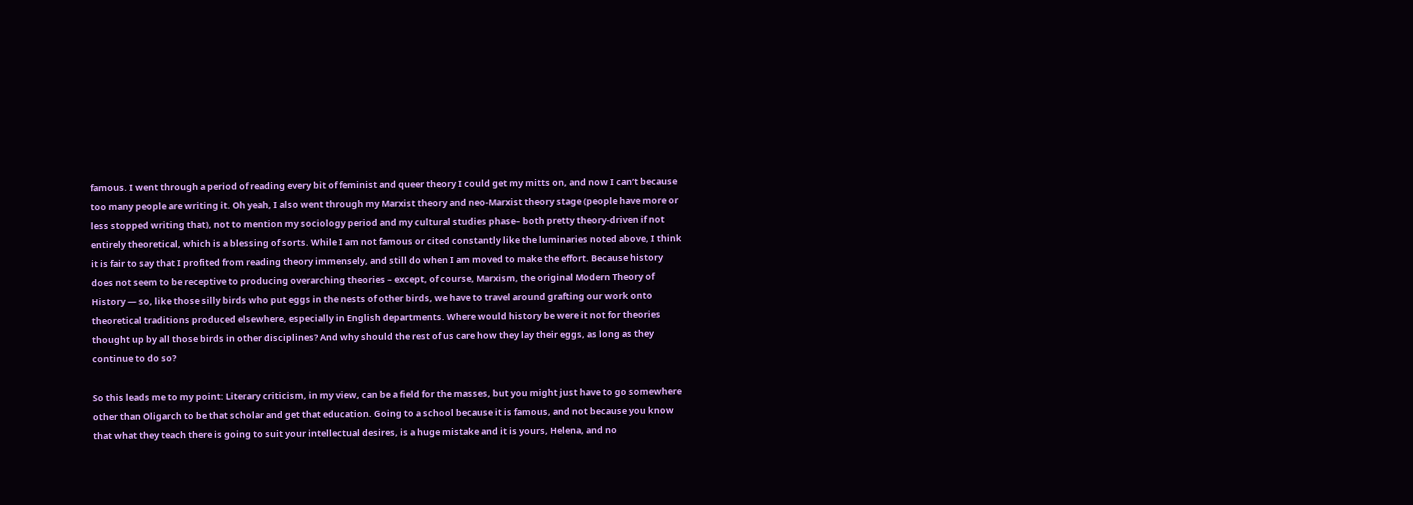famous. I went through a period of reading every bit of feminist and queer theory I could get my mitts on, and now I can’t because too many people are writing it. Oh yeah, I also went through my Marxist theory and neo-Marxist theory stage (people have more or less stopped writing that), not to mention my sociology period and my cultural studies phase– both pretty theory-driven if not entirely theoretical, which is a blessing of sorts. While I am not famous or cited constantly like the luminaries noted above, I think it is fair to say that I profited from reading theory immensely, and still do when I am moved to make the effort. Because history does not seem to be receptive to producing overarching theories – except, of course, Marxism, the original Modern Theory of History — so, like those silly birds who put eggs in the nests of other birds, we have to travel around grafting our work onto theoretical traditions produced elsewhere, especially in English departments. Where would history be were it not for theories thought up by all those birds in other disciplines? And why should the rest of us care how they lay their eggs, as long as they continue to do so?

So this leads me to my point: Literary criticism, in my view, can be a field for the masses, but you might just have to go somewhere other than Oligarch to be that scholar and get that education. Going to a school because it is famous, and not because you know that what they teach there is going to suit your intellectual desires, is a huge mistake and it is yours, Helena, and no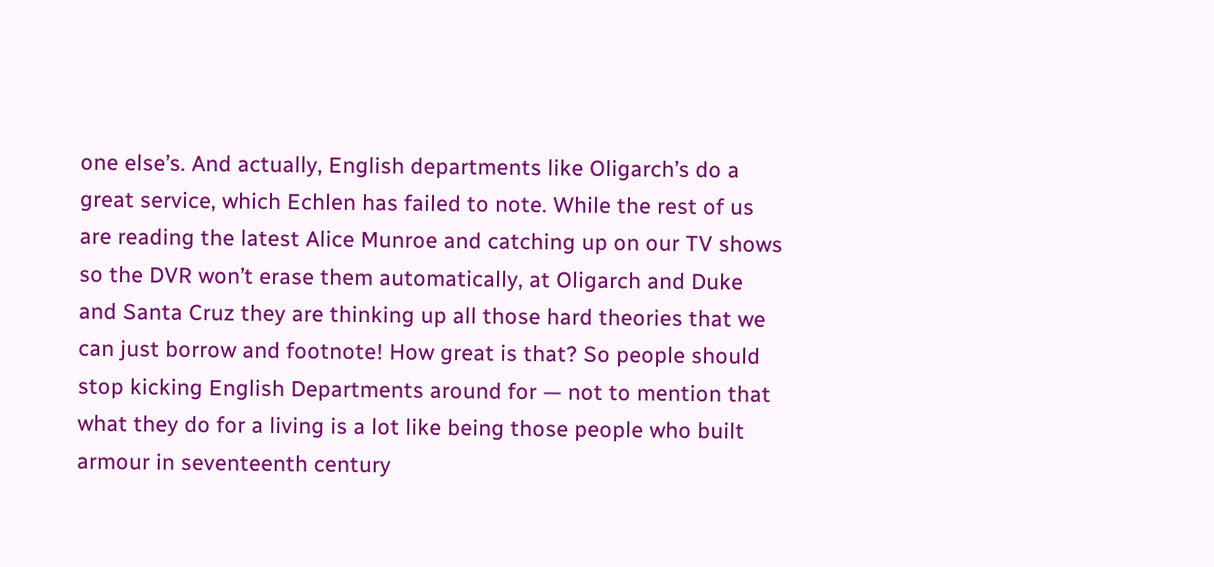one else’s. And actually, English departments like Oligarch’s do a great service, which Echlen has failed to note. While the rest of us are reading the latest Alice Munroe and catching up on our TV shows so the DVR won’t erase them automatically, at Oligarch and Duke and Santa Cruz they are thinking up all those hard theories that we can just borrow and footnote! How great is that? So people should stop kicking English Departments around for — not to mention that what they do for a living is a lot like being those people who built armour in seventeenth century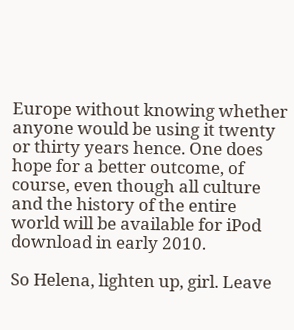Europe without knowing whether anyone would be using it twenty or thirty years hence. One does hope for a better outcome, of course, even though all culture and the history of the entire world will be available for iPod download in early 2010.

So Helena, lighten up, girl. Leave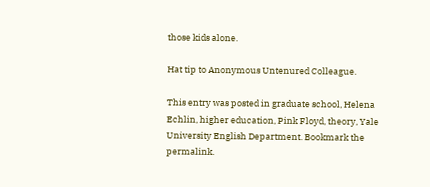those kids alone.

Hat tip to Anonymous Untenured Colleague.

This entry was posted in graduate school, Helena Echlin, higher education, Pink Floyd, theory, Yale University English Department. Bookmark the permalink.